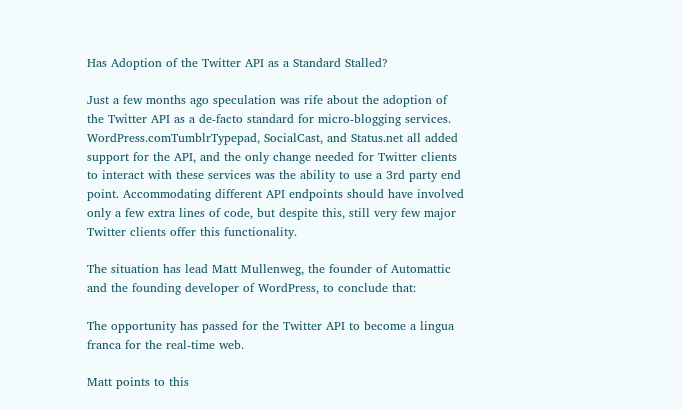Has Adoption of the Twitter API as a Standard Stalled?

Just a few months ago speculation was rife about the adoption of the Twitter API as a de-facto standard for micro-blogging services. WordPress.comTumblrTypepad, SocialCast, and Status.net all added support for the API, and the only change needed for Twitter clients to interact with these services was the ability to use a 3rd party end point. Accommodating different API endpoints should have involved only a few extra lines of code, but despite this, still very few major Twitter clients offer this functionality.

The situation has lead Matt Mullenweg, the founder of Automattic and the founding developer of WordPress, to conclude that:

The opportunity has passed for the Twitter API to become a lingua franca for the real-time web.

Matt points to this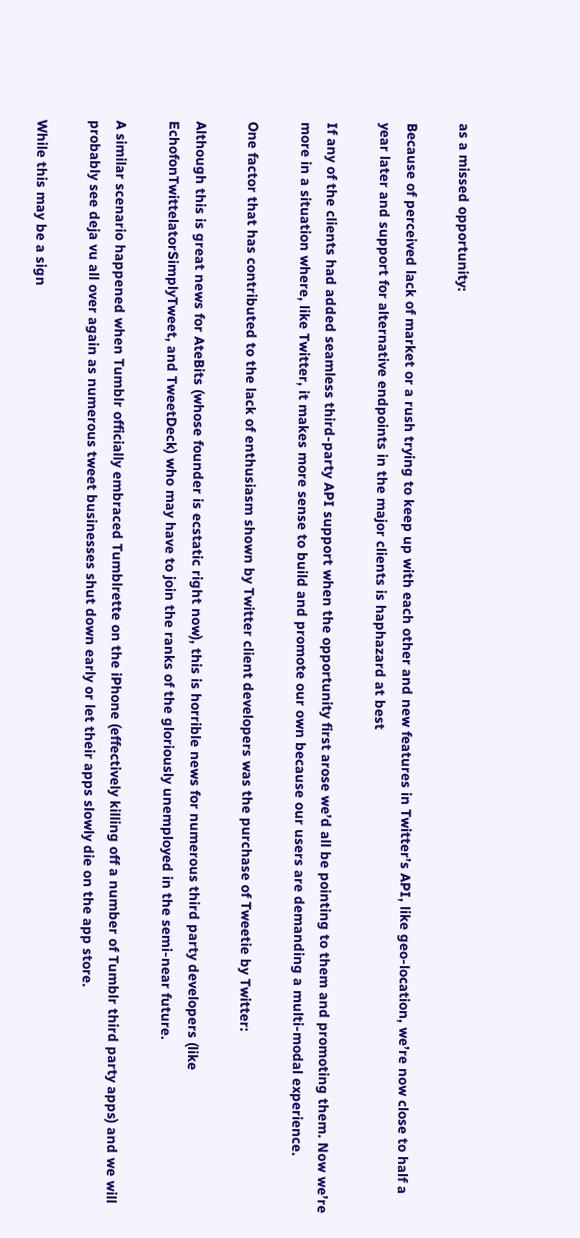as a missed opportunity:

Because of perceived lack of market or a rush trying to keep up with each other and new features in Twitter’s API, like geo-location, we’re now close to half a year later and support for alternative endpoints in the major clients is haphazard at best

If any of the clients had added seamless third-party API support when the opportunity first arose we’d all be pointing to them and promoting them. Now we’re more in a situation where, like Twitter, it makes more sense to build and promote our own because our users are demanding a multi-modal experience.

One factor that has contributed to the lack of enthusiasm shown by Twitter client developers was the purchase of Tweetie by Twitter:

Although this is great news for AteBits (whose founder is ecstatic right now), this is horrible news for numerous third party developers (like EchofonTwittelatorSimplyTweet, and TweetDeck) who may have to join the ranks of the gloriously unemployed in the semi-near future.

A similar scenario happened when Tumblr officially embraced Tumblrette on the iPhone (effectively killing off a number of Tumblr third party apps) and we will probably see deja vu all over again as numerous tweet businesses shut down early or let their apps slowly die on the app store.

While this may be a sign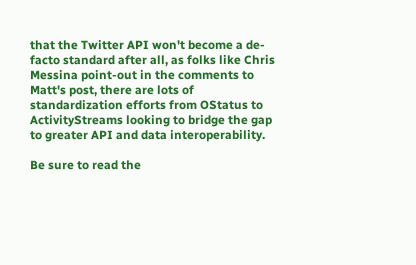that the Twitter API won't become a de-facto standard after all, as folks like Chris Messina point-out in the comments to Matt's post, there are lots of standardization efforts from OStatus to ActivityStreams looking to bridge the gap to greater API and data interoperability.

Be sure to read the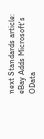next Standards article: eBay Adds Microsoft's OData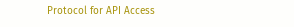Protocol for API Access